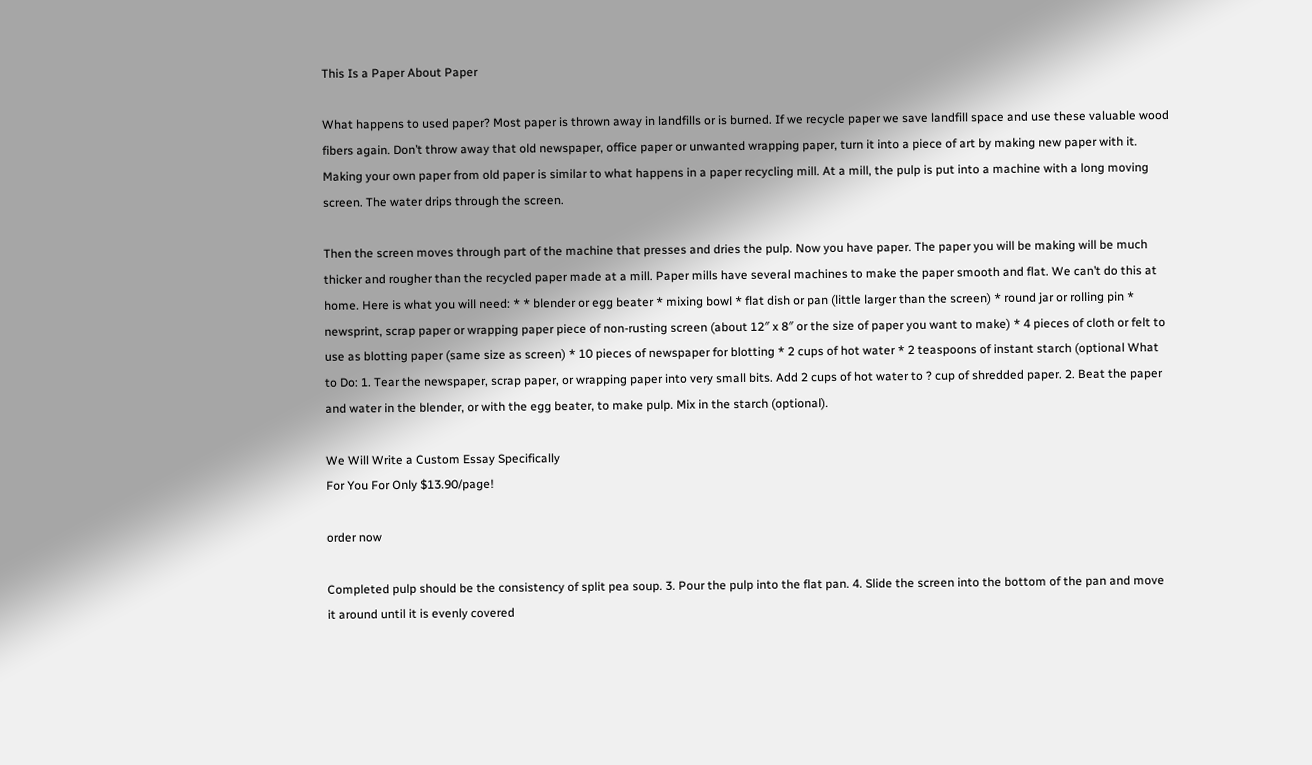This Is a Paper About Paper

What happens to used paper? Most paper is thrown away in landfills or is burned. If we recycle paper we save landfill space and use these valuable wood fibers again. Don’t throw away that old newspaper, office paper or unwanted wrapping paper, turn it into a piece of art by making new paper with it. Making your own paper from old paper is similar to what happens in a paper recycling mill. At a mill, the pulp is put into a machine with a long moving screen. The water drips through the screen.

Then the screen moves through part of the machine that presses and dries the pulp. Now you have paper. The paper you will be making will be much thicker and rougher than the recycled paper made at a mill. Paper mills have several machines to make the paper smooth and flat. We can’t do this at home. Here is what you will need: * * blender or egg beater * mixing bowl * flat dish or pan (little larger than the screen) * round jar or rolling pin * newsprint, scrap paper or wrapping paper piece of non-rusting screen (about 12″ x 8″ or the size of paper you want to make) * 4 pieces of cloth or felt to use as blotting paper (same size as screen) * 10 pieces of newspaper for blotting * 2 cups of hot water * 2 teaspoons of instant starch (optional What to Do: 1. Tear the newspaper, scrap paper, or wrapping paper into very small bits. Add 2 cups of hot water to ? cup of shredded paper. 2. Beat the paper and water in the blender, or with the egg beater, to make pulp. Mix in the starch (optional).

We Will Write a Custom Essay Specifically
For You For Only $13.90/page!

order now

Completed pulp should be the consistency of split pea soup. 3. Pour the pulp into the flat pan. 4. Slide the screen into the bottom of the pan and move it around until it is evenly covered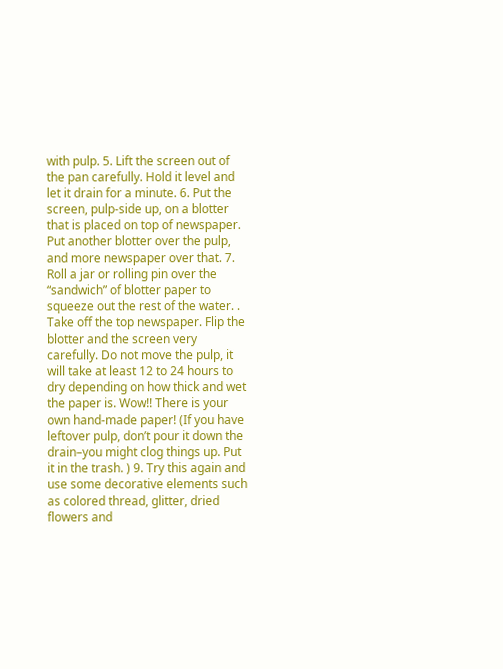with pulp. 5. Lift the screen out of the pan carefully. Hold it level and let it drain for a minute. 6. Put the screen, pulp-side up, on a blotter that is placed on top of newspaper. Put another blotter over the pulp, and more newspaper over that. 7. Roll a jar or rolling pin over the “sandwich” of blotter paper to squeeze out the rest of the water. . Take off the top newspaper. Flip the blotter and the screen very carefully. Do not move the pulp, it will take at least 12 to 24 hours to dry depending on how thick and wet the paper is. Wow!! There is your own hand-made paper! (If you have leftover pulp, don’t pour it down the drain–you might clog things up. Put it in the trash. ) 9. Try this again and use some decorative elements such as colored thread, glitter, dried flowers and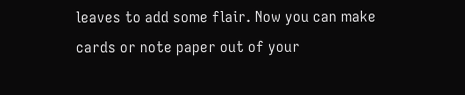leaves to add some flair. Now you can make cards or note paper out of your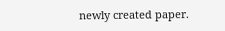newly created paper.